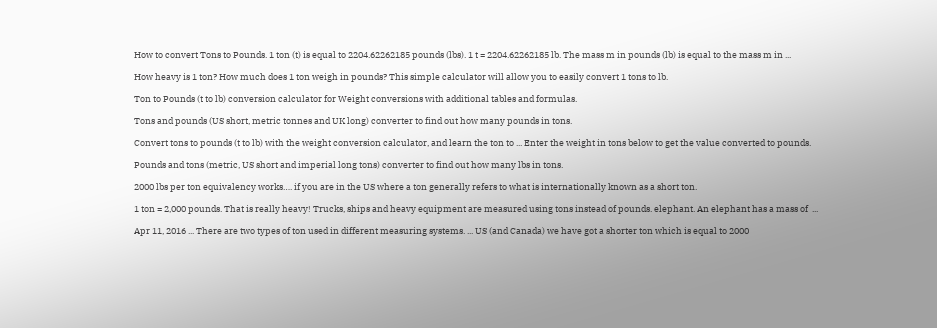How to convert Tons to Pounds. 1 ton (t) is equal to 2204.62262185 pounds (lbs). 1 t = 2204.62262185 lb. The mass m in pounds (lb) is equal to the mass m in ...

How heavy is 1 ton? How much does 1 ton weigh in pounds? This simple calculator will allow you to easily convert 1 tons to lb.

Ton to Pounds (t to lb) conversion calculator for Weight conversions with additional tables and formulas.

Tons and pounds (US short, metric tonnes and UK long) converter to find out how many pounds in tons.

Convert tons to pounds (t to lb) with the weight conversion calculator, and learn the ton to ... Enter the weight in tons below to get the value converted to pounds.

Pounds and tons (metric, US short and imperial long tons) converter to find out how many lbs in tons.

2000 lbs per ton equivalency works…. if you are in the US where a ton generally refers to what is internationally known as a short ton.

1 ton = 2,000 pounds. That is really heavy! Trucks, ships and heavy equipment are measured using tons instead of pounds. elephant. An elephant has a mass of  ...

Apr 11, 2016 ... There are two types of ton used in different measuring systems. ... US (and Canada) we have got a shorter ton which is equal to 2000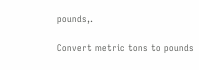pounds,.

Convert metric tons to pounds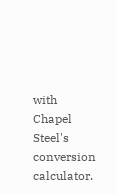with Chapel Steel's conversion calculator.